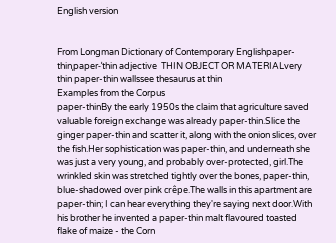English version


From Longman Dictionary of Contemporary Englishpaper-thinˌpaper-ˈthin adjective  THIN OBJECT OR MATERIALvery thin paper-thin wallssee thesaurus at thin
Examples from the Corpus
paper-thinBy the early 1950s the claim that agriculture saved valuable foreign exchange was already paper-thin.Slice the ginger paper-thin and scatter it, along with the onion slices, over the fish.Her sophistication was paper-thin, and underneath she was just a very young, and probably over-protected, girl.The wrinkled skin was stretched tightly over the bones, paper-thin, blue-shadowed over pink crêpe.The walls in this apartment are paper-thin; I can hear everything they're saying next door.With his brother he invented a paper-thin malt flavoured toasted flake of maize - the Corn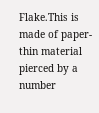Flake.This is made of paper-thin material pierced by a number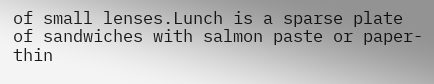of small lenses.Lunch is a sparse plate of sandwiches with salmon paste or paper-thin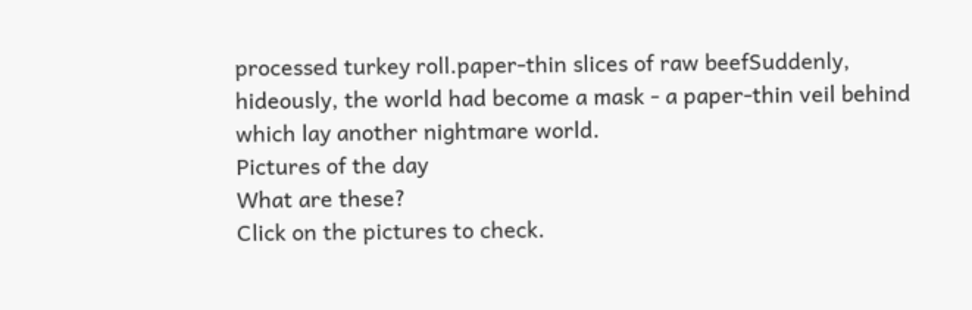processed turkey roll.paper-thin slices of raw beefSuddenly, hideously, the world had become a mask - a paper-thin veil behind which lay another nightmare world.
Pictures of the day
What are these?
Click on the pictures to check.